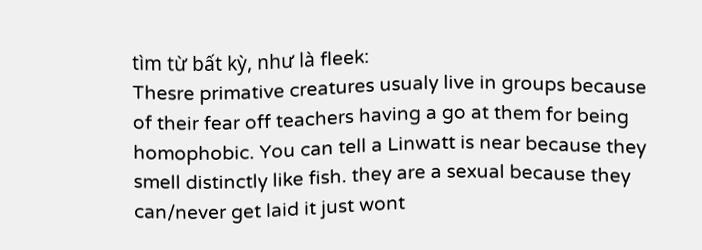tìm từ bất kỳ, như là fleek:
Thesre primative creatures usualy live in groups because of their fear off teachers having a go at them for being homophobic. You can tell a Linwatt is near because they smell distinctly like fish. they are a sexual because they can/never get laid it just wont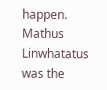happen.
Mathus Linwhatatus was the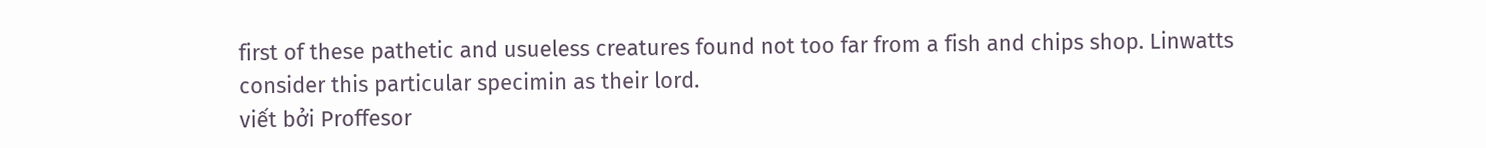first of these pathetic and usueless creatures found not too far from a fish and chips shop. Linwatts consider this particular specimin as their lord.
viết bởi Proffesor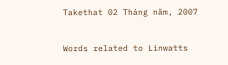Takethat 02 Tháng năm, 2007

Words related to Linwatts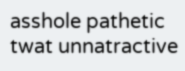asshole pathetic twat unnatractive